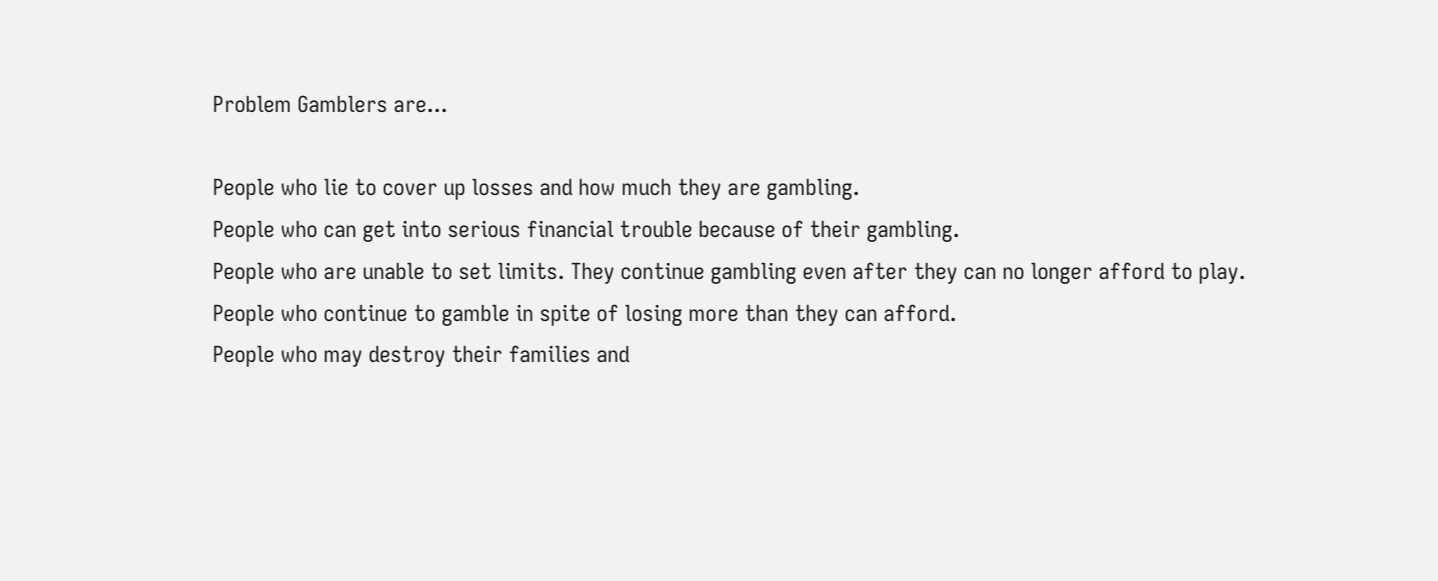Problem Gamblers are...

People who lie to cover up losses and how much they are gambling.
People who can get into serious financial trouble because of their gambling.
People who are unable to set limits. They continue gambling even after they can no longer afford to play.
People who continue to gamble in spite of losing more than they can afford.
People who may destroy their families and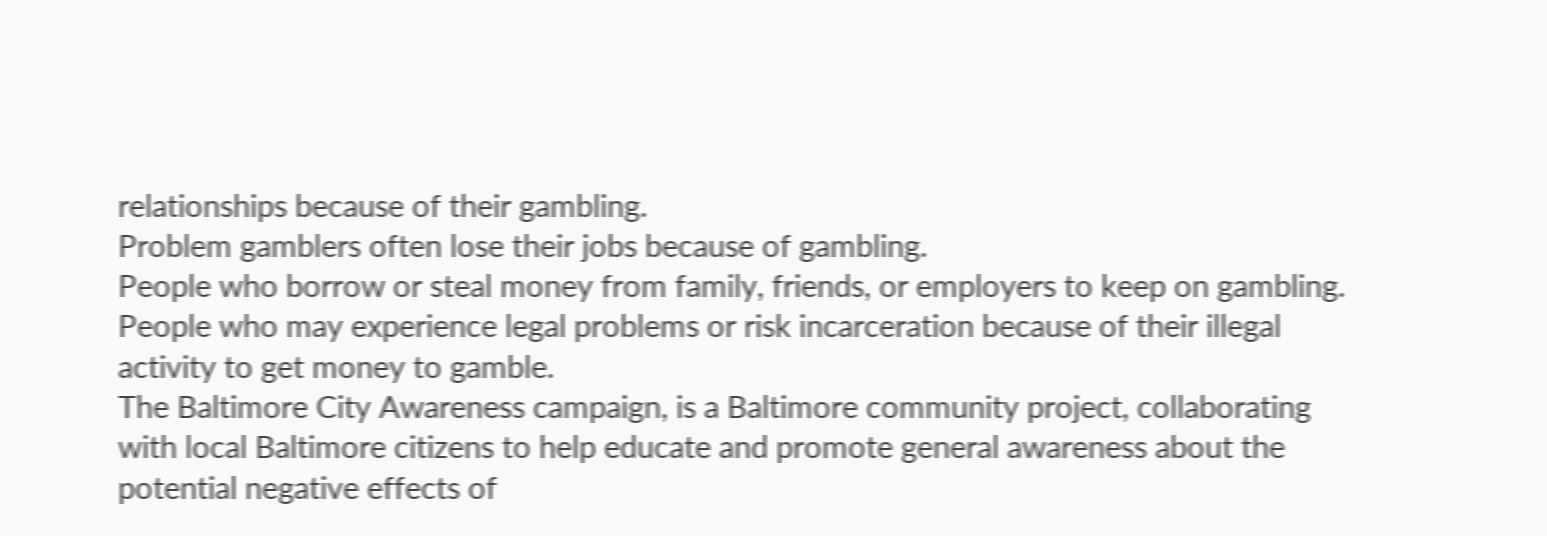relationships because of their gambling.
Problem gamblers often lose their jobs because of gambling.
People who borrow or steal money from family, friends, or employers to keep on gambling.
People who may experience legal problems or risk incarceration because of their illegal activity to get money to gamble.
The Baltimore City Awareness campaign, is a Baltimore community project, collaborating with local Baltimore citizens to help educate and promote general awareness about the potential negative effects of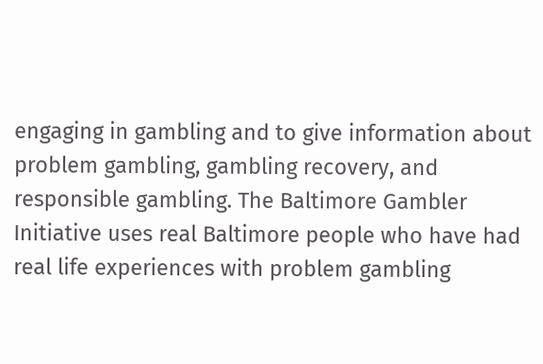engaging in gambling and to give information about problem gambling, gambling recovery, and responsible gambling. The Baltimore Gambler Initiative uses real Baltimore people who have had real life experiences with problem gambling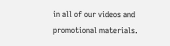in all of our videos and promotional materials.